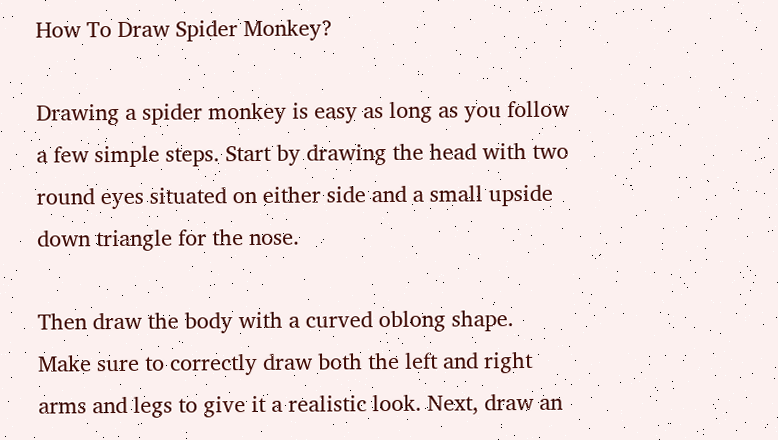How To Draw Spider Monkey?

Drawing a spider monkey is easy as long as you follow a few simple steps. Start by drawing the head with two round eyes situated on either side and a small upside down triangle for the nose.

Then draw the body with a curved oblong shape. Make sure to correctly draw both the left and right arms and legs to give it a realistic look. Next, draw an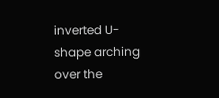inverted U-shape arching over the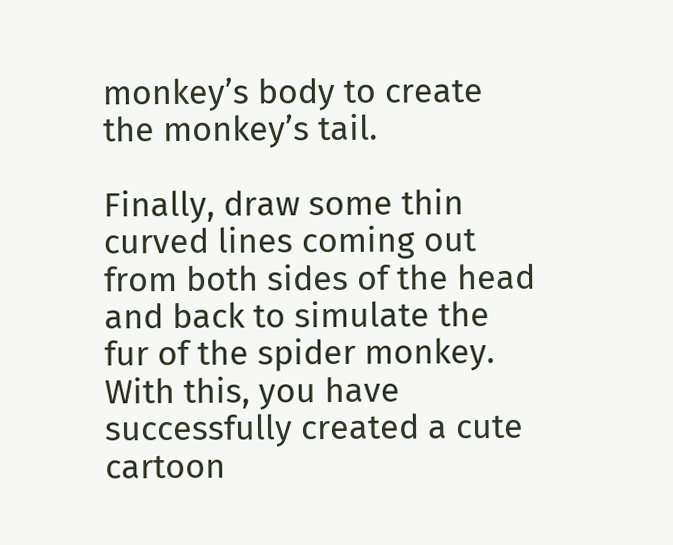monkey’s body to create the monkey’s tail.

Finally, draw some thin curved lines coming out from both sides of the head and back to simulate the fur of the spider monkey. With this, you have successfully created a cute cartoon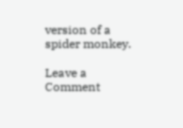version of a spider monkey.

Leave a Comment